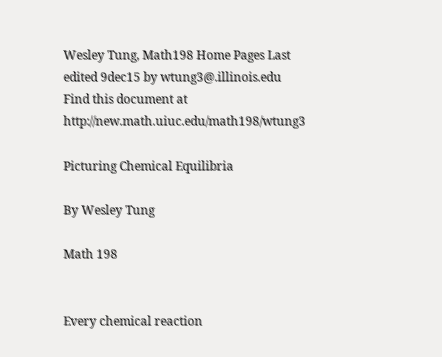Wesley Tung, Math198 Home Pages Last edited 9dec15 by wtung3@.illinois.edu
Find this document at http://new.math.uiuc.edu/math198/wtung3

Picturing Chemical Equilibria

By Wesley Tung

Math 198


Every chemical reaction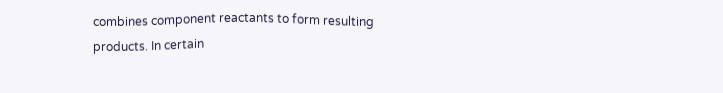combines component reactants to form resulting products. In certain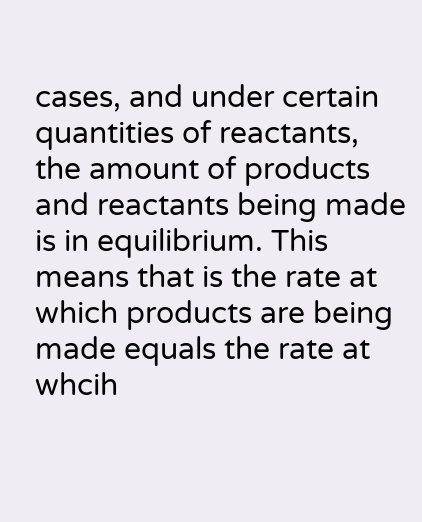cases, and under certain quantities of reactants, the amount of products and reactants being made is in equilibrium. This means that is the rate at which products are being made equals the rate at whcih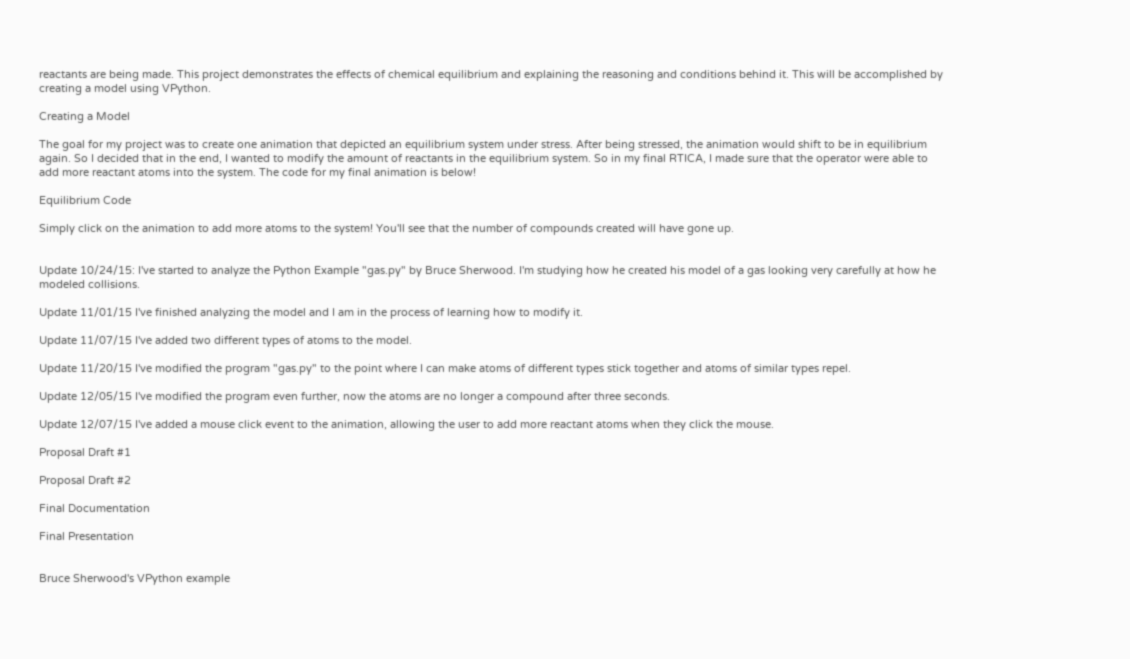reactants are being made. This project demonstrates the effects of chemical equilibrium and explaining the reasoning and conditions behind it. This will be accomplished by creating a model using VPython.

Creating a Model

The goal for my project was to create one animation that depicted an equilibrium system under stress. After being stressed, the animation would shift to be in equilibrium again. So I decided that in the end, I wanted to modify the amount of reactants in the equilibrium system. So in my final RTICA, I made sure that the operator were able to add more reactant atoms into the system. The code for my final animation is below!

Equilibrium Code

Simply click on the animation to add more atoms to the system! You'll see that the number of compounds created will have gone up.


Update 10/24/15: I've started to analyze the Python Example "gas.py" by Bruce Sherwood. I'm studying how he created his model of a gas looking very carefully at how he modeled collisions.

Update 11/01/15 I've finished analyzing the model and I am in the process of learning how to modify it.

Update 11/07/15 I've added two different types of atoms to the model.

Update 11/20/15 I've modified the program "gas.py" to the point where I can make atoms of different types stick together and atoms of similar types repel.

Update 12/05/15 I've modified the program even further, now the atoms are no longer a compound after three seconds.

Update 12/07/15 I've added a mouse click event to the animation, allowing the user to add more reactant atoms when they click the mouse.

Proposal Draft #1

Proposal Draft #2

Final Documentation

Final Presentation


Bruce Sherwood's VPython example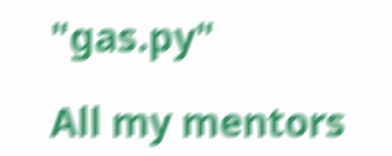"gas.py"

All my mentors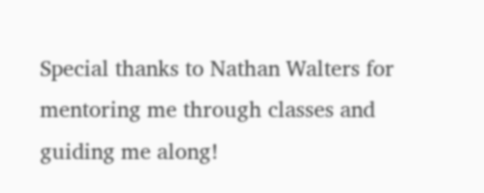Special thanks to Nathan Walters for mentoring me through classes and guiding me along!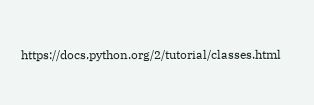https://docs.python.org/2/tutorial/classes.html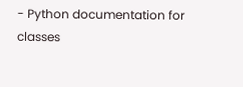- Python documentation for classes